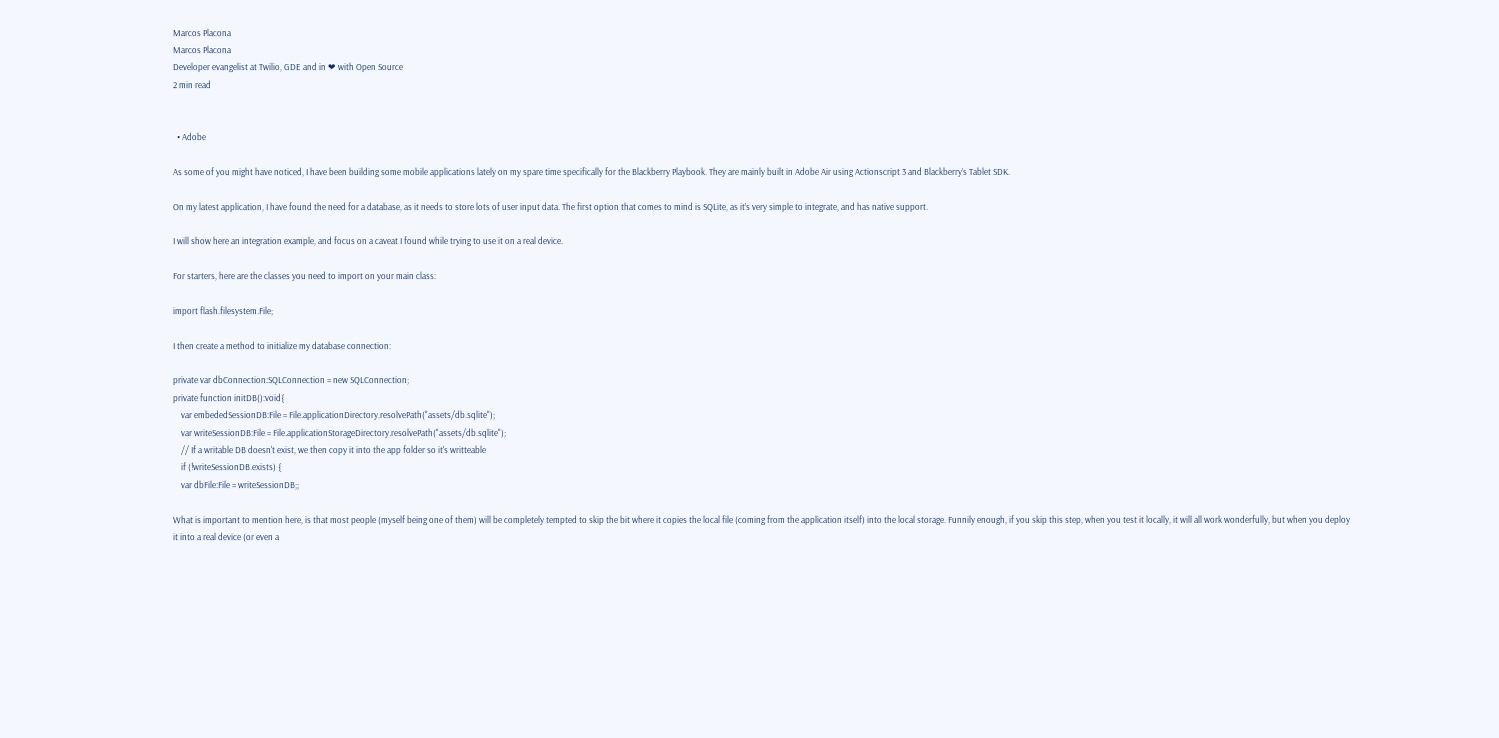Marcos Placona
Marcos Placona
Developer evangelist at Twilio, GDE and in ❤ with Open Source
2 min read


  • Adobe

As some of you might have noticed, I have been building some mobile applications lately on my spare time specifically for the Blackberry Playbook. They are mainly built in Adobe Air using Actionscript 3 and Blackberry’s Tablet SDK.

On my latest application, I have found the need for a database, as it needs to store lots of user input data. The first option that comes to mind is SQLite, as it’s very simple to integrate, and has native support.

I will show here an integration example, and focus on a caveat I found while trying to use it on a real device.

For starters, here are the classes you need to import on your main class:

import flash.filesystem.File;

I then create a method to initialize my database connection:

private var dbConnection:SQLConnection = new SQLConnection;
private function initDB():void{
    var embededSessionDB:File = File.applicationDirectory.resolvePath("assets/db.sqlite");
    var writeSessionDB:File = File.applicationStorageDirectory.resolvePath("assets/db.sqlite");
    // If a writable DB doesn't exist, we then copy it into the app folder so it's writteable
    if (!writeSessionDB.exists) {
    var dbFile:File = writeSessionDB;;

What is important to mention here, is that most people (myself being one of them) will be completely tempted to skip the bit where it copies the local file (coming from the application itself) into the local storage. Funnily enough, if you skip this step, when you test it locally, it will all work wonderfully, but when you deploy it into a real device (or even a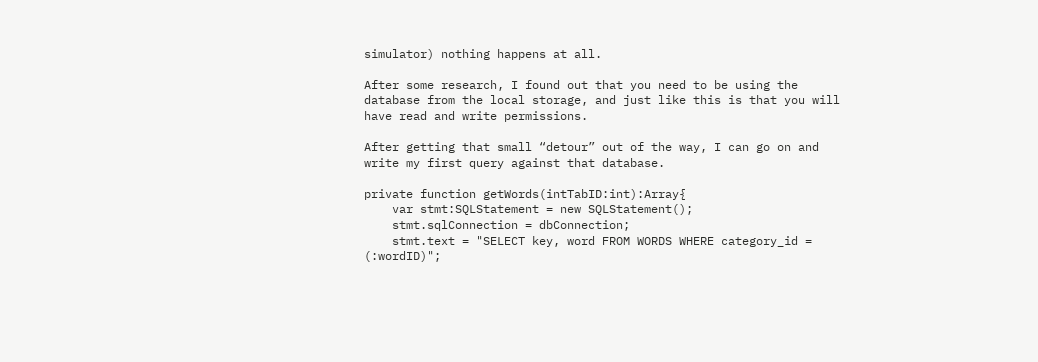simulator) nothing happens at all.

After some research, I found out that you need to be using the database from the local storage, and just like this is that you will have read and write permissions.

After getting that small “detour” out of the way, I can go on and write my first query against that database.

private function getWords(intTabID:int):Array{
    var stmt:SQLStatement = new SQLStatement();
    stmt.sqlConnection = dbConnection;
    stmt.text = "SELECT key, word FROM WORDS WHERE category_id = (:wordID)";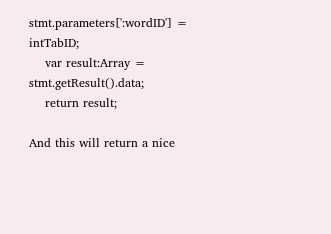stmt.parameters[':wordID'] = intTabID;
    var result:Array = stmt.getResult().data;
    return result;

And this will return a nice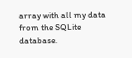array with all my data from the SQLite database.